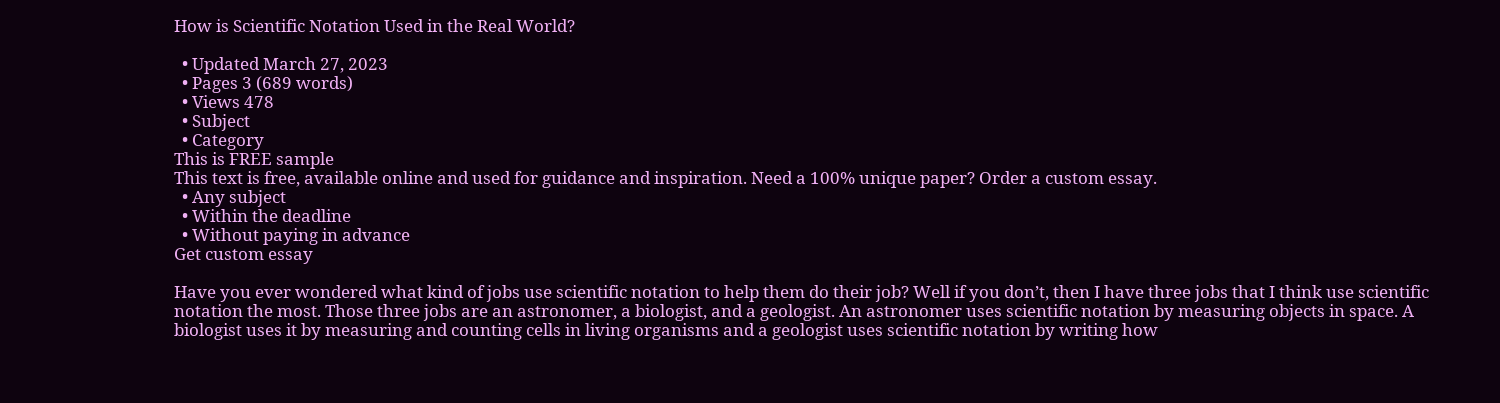How is Scientific Notation Used in the Real World?

  • Updated March 27, 2023
  • Pages 3 (689 words)
  • Views 478
  • Subject
  • Category
This is FREE sample
This text is free, available online and used for guidance and inspiration. Need a 100% unique paper? Order a custom essay.
  • Any subject
  • Within the deadline
  • Without paying in advance
Get custom essay

Have you ever wondered what kind of jobs use scientific notation to help them do their job? Well if you don’t, then I have three jobs that I think use scientific notation the most. Those three jobs are an astronomer, a biologist, and a geologist. An astronomer uses scientific notation by measuring objects in space. A biologist uses it by measuring and counting cells in living organisms and a geologist uses scientific notation by writing how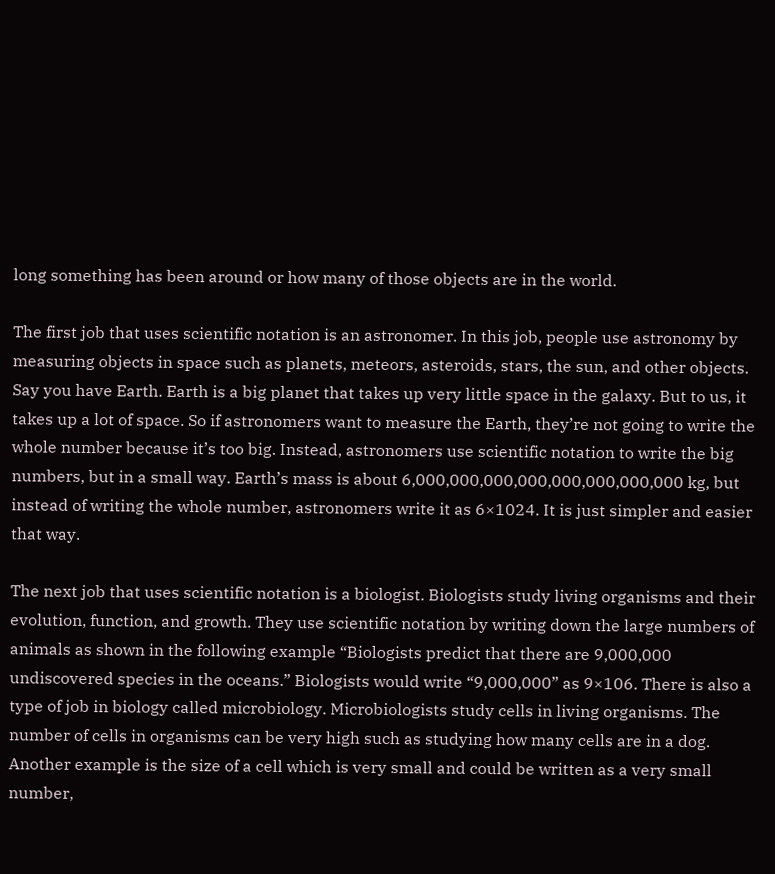long something has been around or how many of those objects are in the world.

The first job that uses scientific notation is an astronomer. In this job, people use astronomy by measuring objects in space such as planets, meteors, asteroids, stars, the sun, and other objects. Say you have Earth. Earth is a big planet that takes up very little space in the galaxy. But to us, it takes up a lot of space. So if astronomers want to measure the Earth, they’re not going to write the whole number because it’s too big. Instead, astronomers use scientific notation to write the big numbers, but in a small way. Earth’s mass is about 6,000,000,000,000,000,000,000,000 kg, but instead of writing the whole number, astronomers write it as 6×1024. It is just simpler and easier that way.

The next job that uses scientific notation is a biologist. Biologists study living organisms and their evolution, function, and growth. They use scientific notation by writing down the large numbers of animals as shown in the following example “Biologists predict that there are 9,000,000 undiscovered species in the oceans.” Biologists would write “9,000,000” as 9×106. There is also a type of job in biology called microbiology. Microbiologists study cells in living organisms. The number of cells in organisms can be very high such as studying how many cells are in a dog. Another example is the size of a cell which is very small and could be written as a very small number,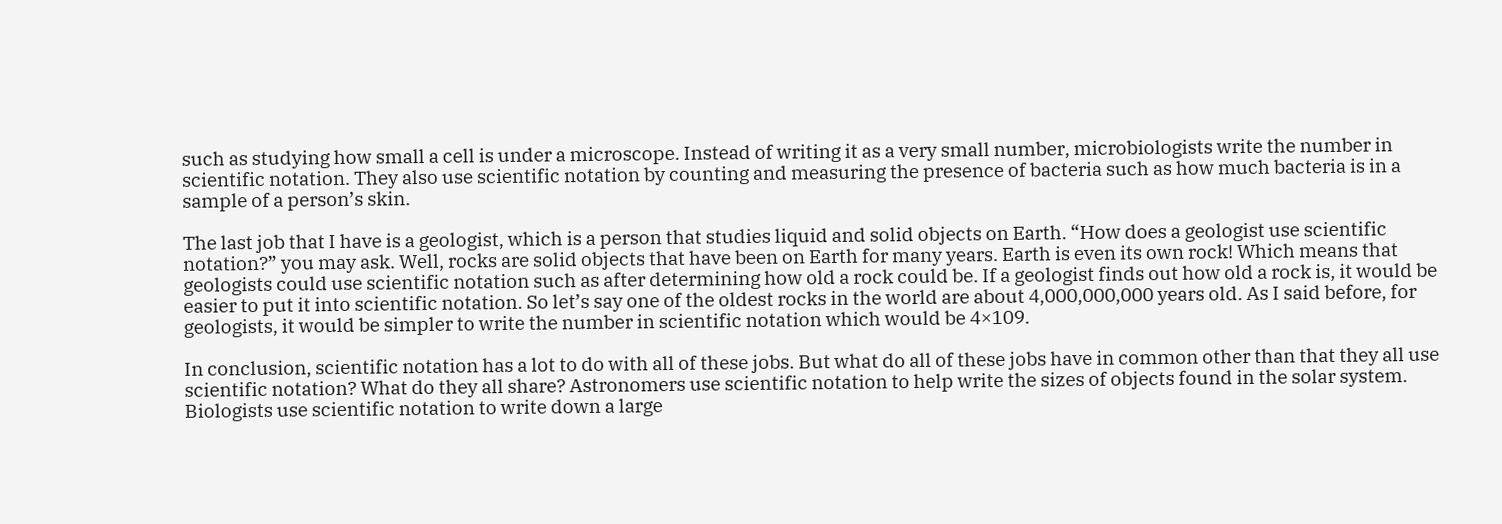such as studying how small a cell is under a microscope. Instead of writing it as a very small number, microbiologists write the number in scientific notation. They also use scientific notation by counting and measuring the presence of bacteria such as how much bacteria is in a sample of a person’s skin.

The last job that I have is a geologist, which is a person that studies liquid and solid objects on Earth. “How does a geologist use scientific notation?” you may ask. Well, rocks are solid objects that have been on Earth for many years. Earth is even its own rock! Which means that geologists could use scientific notation such as after determining how old a rock could be. If a geologist finds out how old a rock is, it would be easier to put it into scientific notation. So let’s say one of the oldest rocks in the world are about 4,000,000,000 years old. As I said before, for geologists, it would be simpler to write the number in scientific notation which would be 4×109.

In conclusion, scientific notation has a lot to do with all of these jobs. But what do all of these jobs have in common other than that they all use scientific notation? What do they all share? Astronomers use scientific notation to help write the sizes of objects found in the solar system. Biologists use scientific notation to write down a large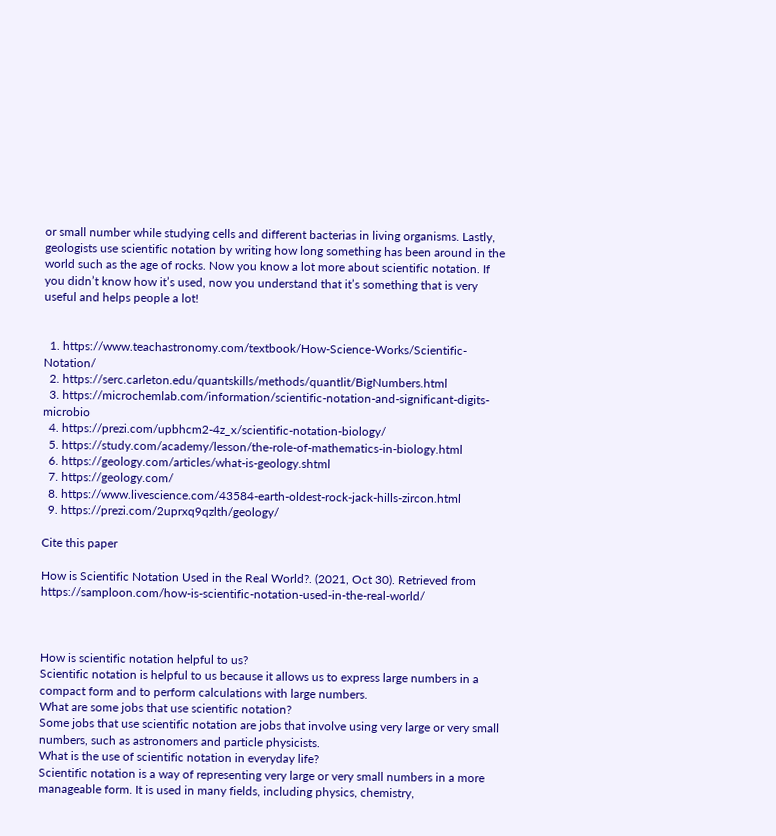or small number while studying cells and different bacterias in living organisms. Lastly, geologists use scientific notation by writing how long something has been around in the world such as the age of rocks. Now you know a lot more about scientific notation. If you didn’t know how it’s used, now you understand that it’s something that is very useful and helps people a lot!


  1. https://www.teachastronomy.com/textbook/How-Science-Works/Scientific-Notation/
  2. https://serc.carleton.edu/quantskills/methods/quantlit/BigNumbers.html
  3. https://microchemlab.com/information/scientific-notation-and-significant-digits-microbio
  4. https://prezi.com/upbhcm2-4z_x/scientific-notation-biology/
  5. https://study.com/academy/lesson/the-role-of-mathematics-in-biology.html
  6. https://geology.com/articles/what-is-geology.shtml
  7. https://geology.com/
  8. https://www.livescience.com/43584-earth-oldest-rock-jack-hills-zircon.html
  9. https://prezi.com/2uprxq9qzlth/geology/

Cite this paper

How is Scientific Notation Used in the Real World?. (2021, Oct 30). Retrieved from https://samploon.com/how-is-scientific-notation-used-in-the-real-world/



How is scientific notation helpful to us?
Scientific notation is helpful to us because it allows us to express large numbers in a compact form and to perform calculations with large numbers.
What are some jobs that use scientific notation?
Some jobs that use scientific notation are jobs that involve using very large or very small numbers, such as astronomers and particle physicists.
What is the use of scientific notation in everyday life?
Scientific notation is a way of representing very large or very small numbers in a more manageable form. It is used in many fields, including physics, chemistry,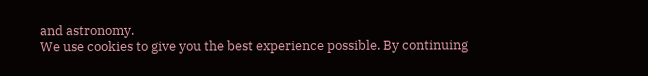and astronomy.
We use cookies to give you the best experience possible. By continuing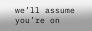we’ll assume you’re on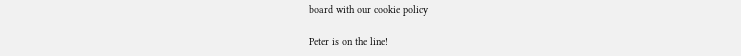board with our cookie policy

Peter is on the line!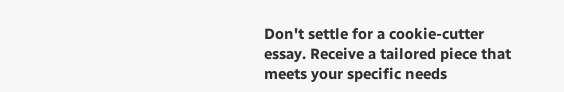Don't settle for a cookie-cutter essay. Receive a tailored piece that meets your specific needs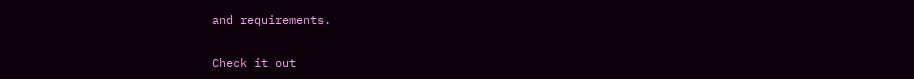and requirements.

Check it out